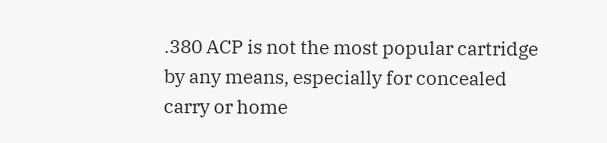.380 ACP is not the most popular cartridge by any means, especially for concealed carry or home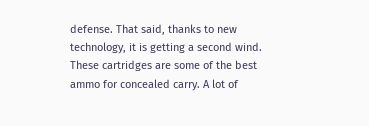defense. That said, thanks to new technology, it is getting a second wind. These cartridges are some of the best ammo for concealed carry. A lot of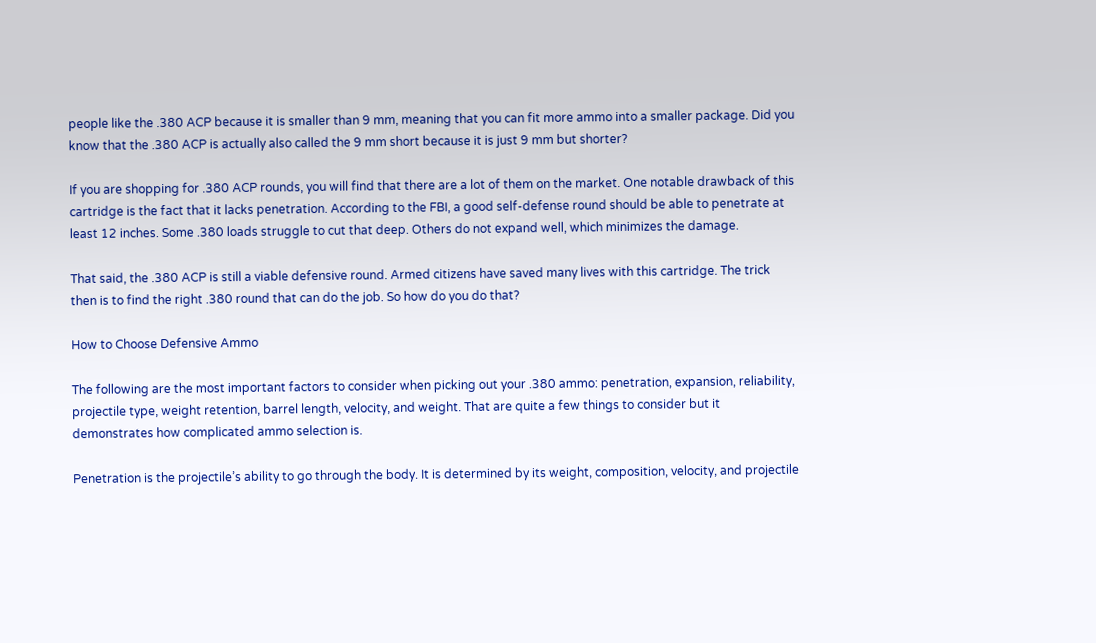people like the .380 ACP because it is smaller than 9 mm, meaning that you can fit more ammo into a smaller package. Did you know that the .380 ACP is actually also called the 9 mm short because it is just 9 mm but shorter?

If you are shopping for .380 ACP rounds, you will find that there are a lot of them on the market. One notable drawback of this cartridge is the fact that it lacks penetration. According to the FBI, a good self-defense round should be able to penetrate at least 12 inches. Some .380 loads struggle to cut that deep. Others do not expand well, which minimizes the damage.

That said, the .380 ACP is still a viable defensive round. Armed citizens have saved many lives with this cartridge. The trick then is to find the right .380 round that can do the job. So how do you do that?

How to Choose Defensive Ammo

The following are the most important factors to consider when picking out your .380 ammo: penetration, expansion, reliability, projectile type, weight retention, barrel length, velocity, and weight. That are quite a few things to consider but it demonstrates how complicated ammo selection is.

Penetration is the projectile’s ability to go through the body. It is determined by its weight, composition, velocity, and projectile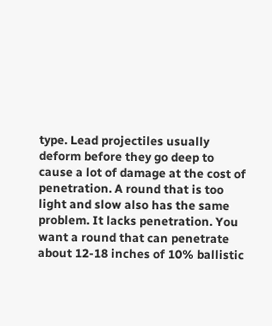type. Lead projectiles usually deform before they go deep to cause a lot of damage at the cost of penetration. A round that is too light and slow also has the same problem. It lacks penetration. You want a round that can penetrate about 12-18 inches of 10% ballistic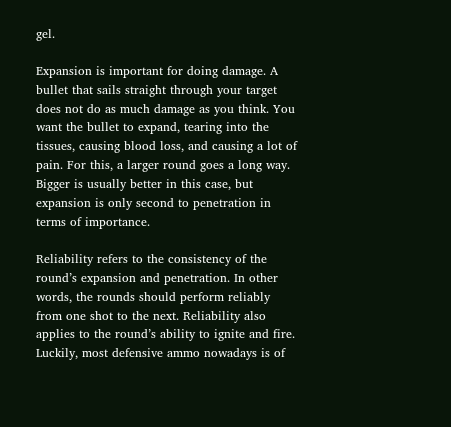gel.

Expansion is important for doing damage. A bullet that sails straight through your target does not do as much damage as you think. You want the bullet to expand, tearing into the tissues, causing blood loss, and causing a lot of pain. For this, a larger round goes a long way. Bigger is usually better in this case, but expansion is only second to penetration in terms of importance.

Reliability refers to the consistency of the round’s expansion and penetration. In other words, the rounds should perform reliably from one shot to the next. Reliability also applies to the round’s ability to ignite and fire. Luckily, most defensive ammo nowadays is of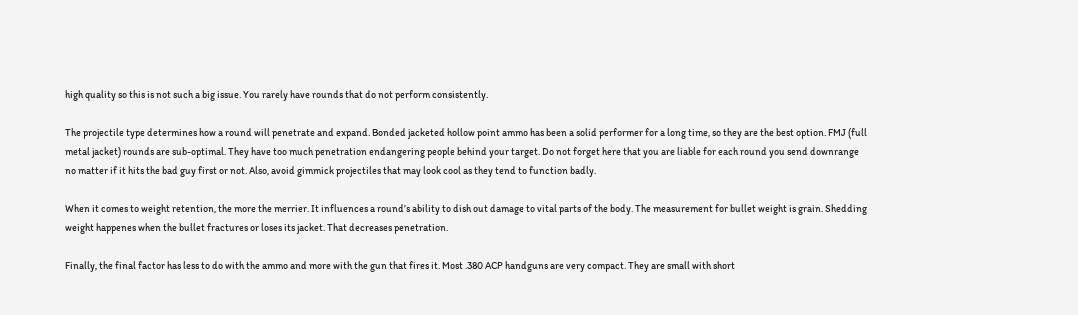high quality so this is not such a big issue. You rarely have rounds that do not perform consistently.

The projectile type determines how a round will penetrate and expand. Bonded jacketed hollow point ammo has been a solid performer for a long time, so they are the best option. FMJ (full metal jacket) rounds are sub-optimal. They have too much penetration endangering people behind your target. Do not forget here that you are liable for each round you send downrange no matter if it hits the bad guy first or not. Also, avoid gimmick projectiles that may look cool as they tend to function badly.

When it comes to weight retention, the more the merrier. It influences a round’s ability to dish out damage to vital parts of the body. The measurement for bullet weight is grain. Shedding weight happenes when the bullet fractures or loses its jacket. That decreases penetration.

Finally, the final factor has less to do with the ammo and more with the gun that fires it. Most .380 ACP handguns are very compact. They are small with short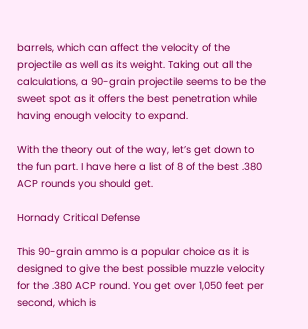barrels, which can affect the velocity of the projectile as well as its weight. Taking out all the calculations, a 90-grain projectile seems to be the sweet spot as it offers the best penetration while having enough velocity to expand.

With the theory out of the way, let’s get down to the fun part. I have here a list of 8 of the best .380 ACP rounds you should get.

Hornady Critical Defense

This 90-grain ammo is a popular choice as it is designed to give the best possible muzzle velocity for the .380 ACP round. You get over 1,050 feet per second, which is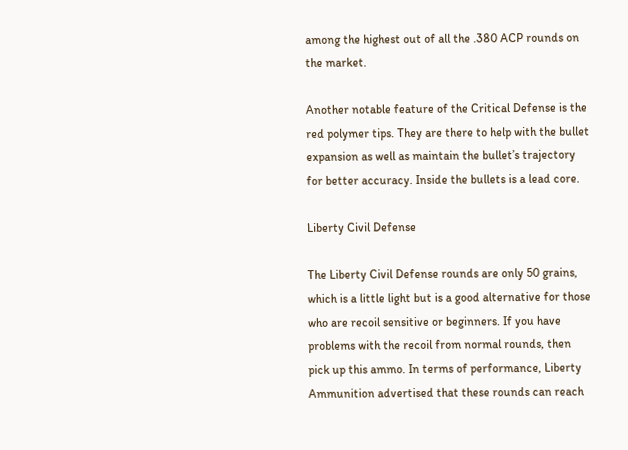among the highest out of all the .380 ACP rounds on the market.

Another notable feature of the Critical Defense is the red polymer tips. They are there to help with the bullet expansion as well as maintain the bullet’s trajectory for better accuracy. Inside the bullets is a lead core.

Liberty Civil Defense

The Liberty Civil Defense rounds are only 50 grains, which is a little light but is a good alternative for those who are recoil sensitive or beginners. If you have problems with the recoil from normal rounds, then pick up this ammo. In terms of performance, Liberty Ammunition advertised that these rounds can reach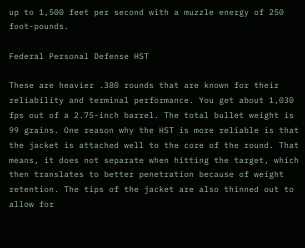up to 1,500 feet per second with a muzzle energy of 250 foot-pounds.

Federal Personal Defense HST

These are heavier .380 rounds that are known for their reliability and terminal performance. You get about 1,030 fps out of a 2.75-inch barrel. The total bullet weight is 99 grains. One reason why the HST is more reliable is that the jacket is attached well to the core of the round. That means, it does not separate when hitting the target, which then translates to better penetration because of weight retention. The tips of the jacket are also thinned out to allow for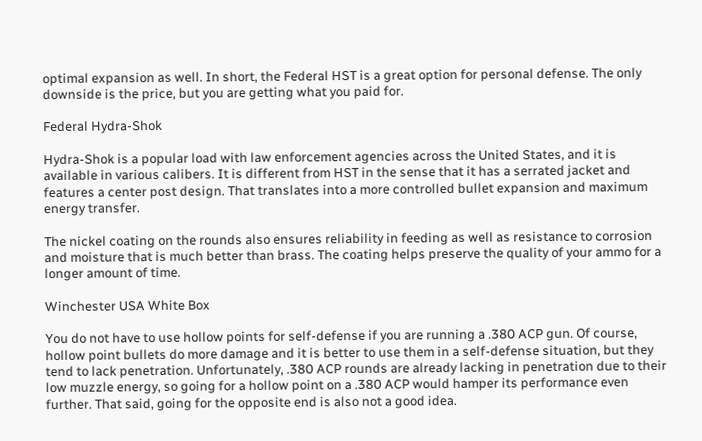optimal expansion as well. In short, the Federal HST is a great option for personal defense. The only downside is the price, but you are getting what you paid for.

Federal Hydra-Shok

Hydra-Shok is a popular load with law enforcement agencies across the United States, and it is available in various calibers. It is different from HST in the sense that it has a serrated jacket and features a center post design. That translates into a more controlled bullet expansion and maximum energy transfer.

The nickel coating on the rounds also ensures reliability in feeding as well as resistance to corrosion and moisture that is much better than brass. The coating helps preserve the quality of your ammo for a longer amount of time.

Winchester USA White Box

You do not have to use hollow points for self-defense if you are running a .380 ACP gun. Of course, hollow point bullets do more damage and it is better to use them in a self-defense situation, but they tend to lack penetration. Unfortunately, .380 ACP rounds are already lacking in penetration due to their low muzzle energy, so going for a hollow point on a .380 ACP would hamper its performance even further. That said, going for the opposite end is also not a good idea.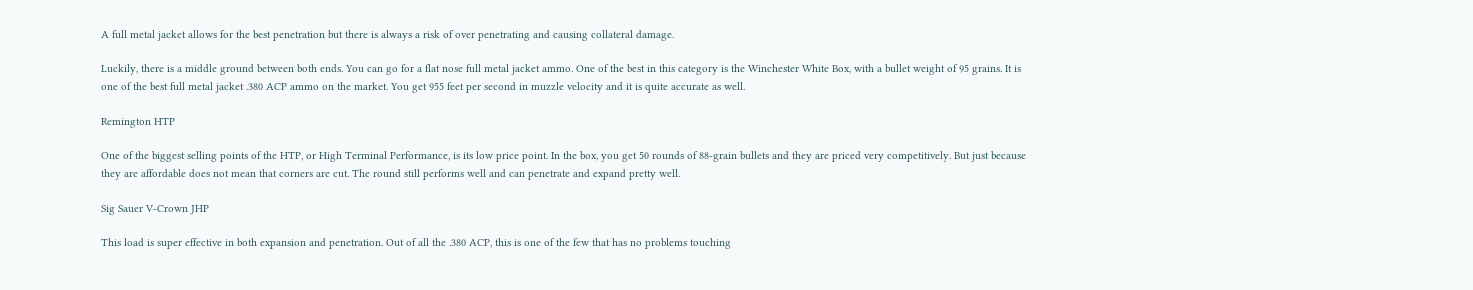A full metal jacket allows for the best penetration but there is always a risk of over penetrating and causing collateral damage.

Luckily, there is a middle ground between both ends. You can go for a flat nose full metal jacket ammo. One of the best in this category is the Winchester White Box, with a bullet weight of 95 grains. It is one of the best full metal jacket .380 ACP ammo on the market. You get 955 feet per second in muzzle velocity and it is quite accurate as well.

Remington HTP

One of the biggest selling points of the HTP, or High Terminal Performance, is its low price point. In the box, you get 50 rounds of 88-grain bullets and they are priced very competitively. But just because they are affordable does not mean that corners are cut. The round still performs well and can penetrate and expand pretty well.

Sig Sauer V-Crown JHP

This load is super effective in both expansion and penetration. Out of all the .380 ACP, this is one of the few that has no problems touching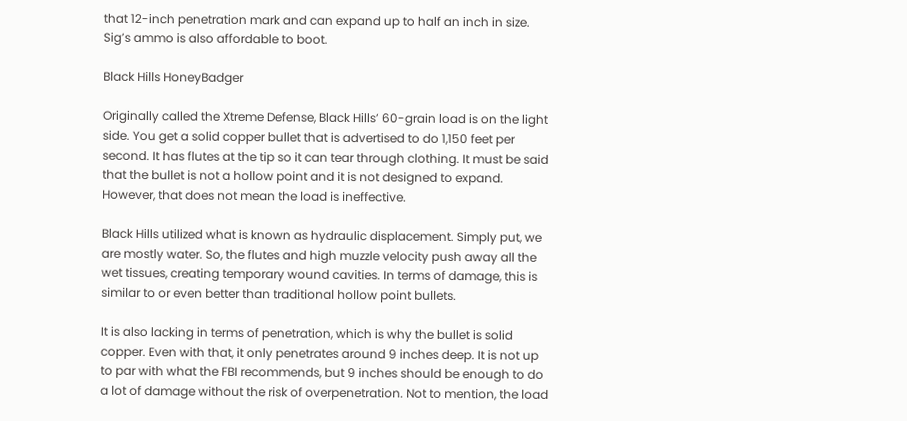that 12-inch penetration mark and can expand up to half an inch in size. Sig’s ammo is also affordable to boot.

Black Hills HoneyBadger

Originally called the Xtreme Defense, Black Hills’ 60-grain load is on the light side. You get a solid copper bullet that is advertised to do 1,150 feet per second. It has flutes at the tip so it can tear through clothing. It must be said that the bullet is not a hollow point and it is not designed to expand. However, that does not mean the load is ineffective.

Black Hills utilized what is known as hydraulic displacement. Simply put, we are mostly water. So, the flutes and high muzzle velocity push away all the wet tissues, creating temporary wound cavities. In terms of damage, this is similar to or even better than traditional hollow point bullets.

It is also lacking in terms of penetration, which is why the bullet is solid copper. Even with that, it only penetrates around 9 inches deep. It is not up to par with what the FBI recommends, but 9 inches should be enough to do a lot of damage without the risk of overpenetration. Not to mention, the load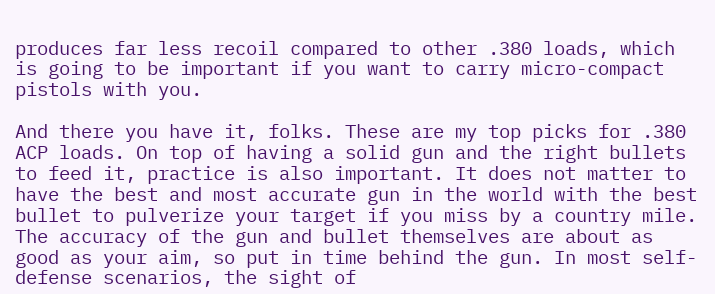produces far less recoil compared to other .380 loads, which is going to be important if you want to carry micro-compact pistols with you.

And there you have it, folks. These are my top picks for .380 ACP loads. On top of having a solid gun and the right bullets to feed it, practice is also important. It does not matter to have the best and most accurate gun in the world with the best bullet to pulverize your target if you miss by a country mile. The accuracy of the gun and bullet themselves are about as good as your aim, so put in time behind the gun. In most self-defense scenarios, the sight of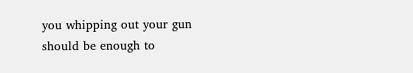you whipping out your gun should be enough to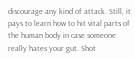discourage any kind of attack. Still, it pays to learn how to hit vital parts of the human body in case someone really hates your gut. Shot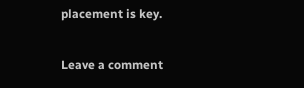placement is key.

Leave a comment